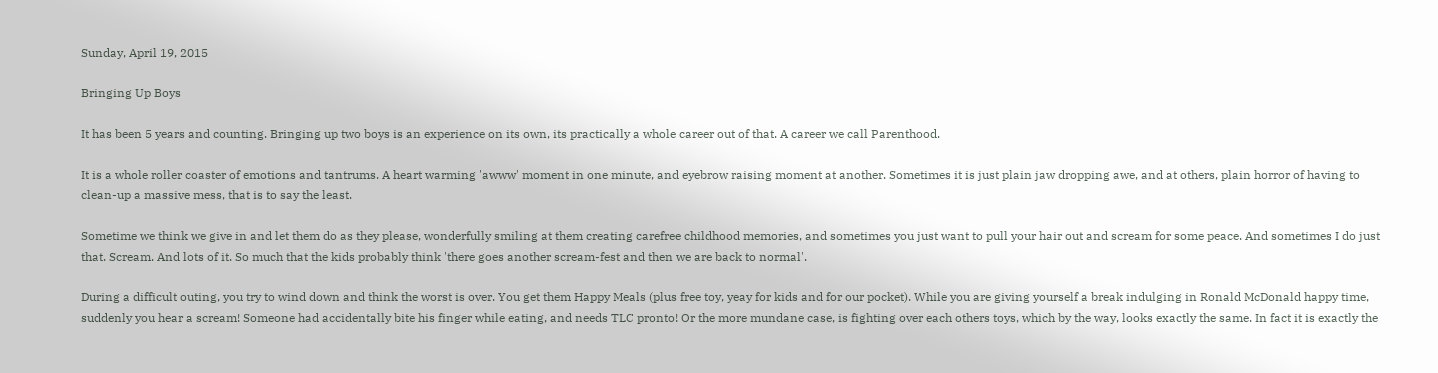Sunday, April 19, 2015

Bringing Up Boys

It has been 5 years and counting. Bringing up two boys is an experience on its own, its practically a whole career out of that. A career we call Parenthood.

It is a whole roller coaster of emotions and tantrums. A heart warming 'awww' moment in one minute, and eyebrow raising moment at another. Sometimes it is just plain jaw dropping awe, and at others, plain horror of having to clean-up a massive mess, that is to say the least.

Sometime we think we give in and let them do as they please, wonderfully smiling at them creating carefree childhood memories, and sometimes you just want to pull your hair out and scream for some peace. And sometimes I do just that. Scream. And lots of it. So much that the kids probably think 'there goes another scream-fest and then we are back to normal'.

During a difficult outing, you try to wind down and think the worst is over. You get them Happy Meals (plus free toy, yeay for kids and for our pocket). While you are giving yourself a break indulging in Ronald McDonald happy time, suddenly you hear a scream! Someone had accidentally bite his finger while eating, and needs TLC pronto! Or the more mundane case, is fighting over each others toys, which by the way, looks exactly the same. In fact it is exactly the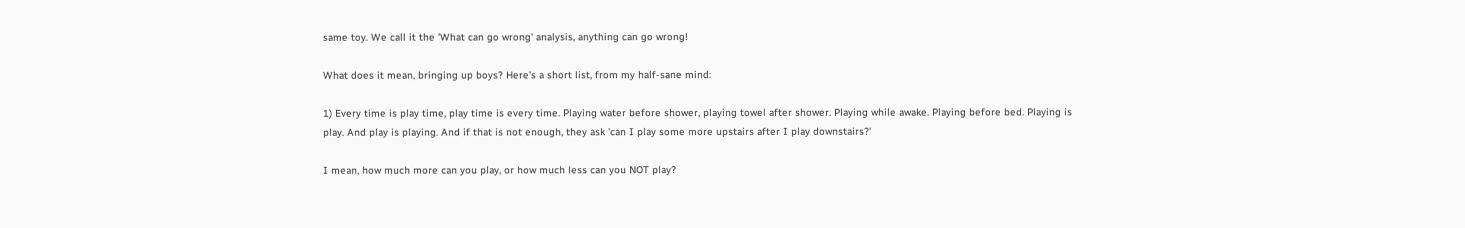same toy. We call it the 'What can go wrong' analysis, anything can go wrong!

What does it mean, bringing up boys? Here's a short list, from my half-sane mind:

1) Every time is play time, play time is every time. Playing water before shower, playing towel after shower. Playing while awake. Playing before bed. Playing is play. And play is playing. And if that is not enough, they ask 'can I play some more upstairs after I play downstairs?'

I mean, how much more can you play, or how much less can you NOT play?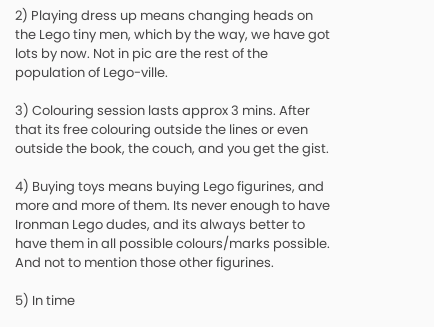2) Playing dress up means changing heads on the Lego tiny men, which by the way, we have got lots by now. Not in pic are the rest of the population of Lego-ville.

3) Colouring session lasts approx 3 mins. After that its free colouring outside the lines or even outside the book, the couch, and you get the gist.

4) Buying toys means buying Lego figurines, and more and more of them. Its never enough to have Ironman Lego dudes, and its always better to have them in all possible colours/marks possible. And not to mention those other figurines.

5) In time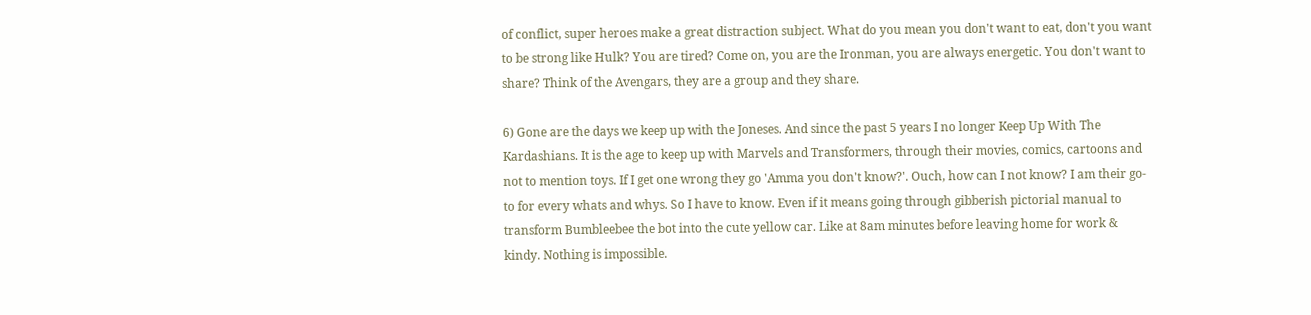of conflict, super heroes make a great distraction subject. What do you mean you don't want to eat, don't you want to be strong like Hulk? You are tired? Come on, you are the Ironman, you are always energetic. You don't want to share? Think of the Avengars, they are a group and they share.

6) Gone are the days we keep up with the Joneses. And since the past 5 years I no longer Keep Up With The Kardashians. It is the age to keep up with Marvels and Transformers, through their movies, comics, cartoons and not to mention toys. If I get one wrong they go 'Amma you don't know?'. Ouch, how can I not know? I am their go-to for every whats and whys. So I have to know. Even if it means going through gibberish pictorial manual to transform Bumbleebee the bot into the cute yellow car. Like at 8am minutes before leaving home for work & kindy. Nothing is impossible.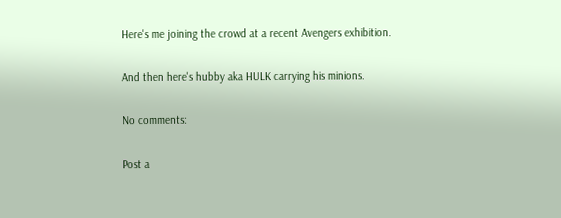Here's me joining the crowd at a recent Avengers exhibition.

And then here's hubby aka HULK carrying his minions.

No comments:

Post a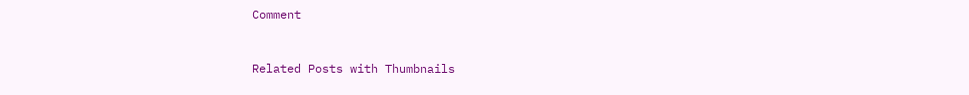Comment


Related Posts with Thumbnails